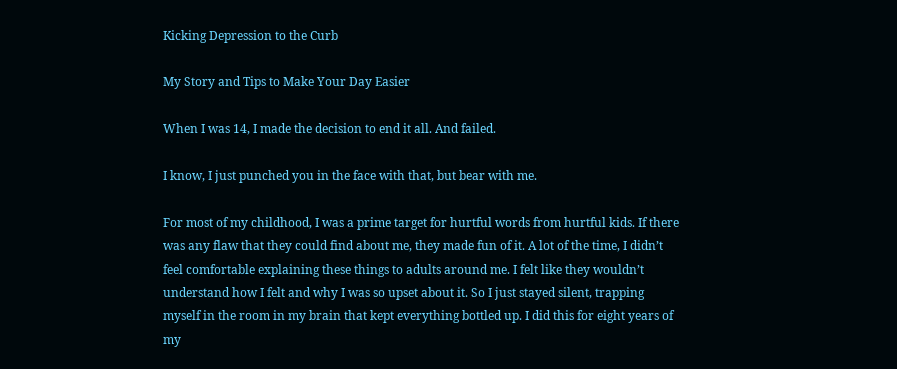Kicking Depression to the Curb

My Story and Tips to Make Your Day Easier

When I was 14, I made the decision to end it all. And failed.

I know, I just punched you in the face with that, but bear with me.

For most of my childhood, I was a prime target for hurtful words from hurtful kids. If there was any flaw that they could find about me, they made fun of it. A lot of the time, I didn’t feel comfortable explaining these things to adults around me. I felt like they wouldn’t understand how I felt and why I was so upset about it. So I just stayed silent, trapping myself in the room in my brain that kept everything bottled up. I did this for eight years of my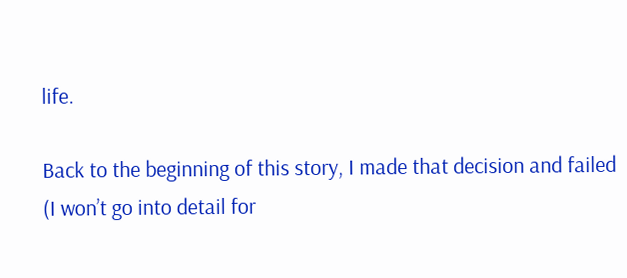life.

Back to the beginning of this story, I made that decision and failed (I won’t go into detail for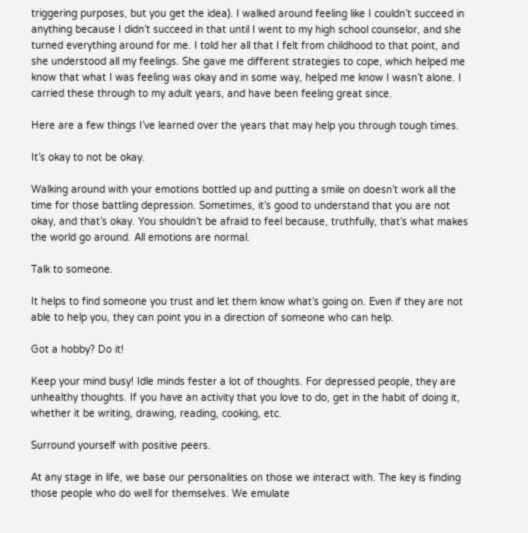triggering purposes, but you get the idea). I walked around feeling like I couldn’t succeed in anything because I didn’t succeed in that until I went to my high school counselor, and she turned everything around for me. I told her all that I felt from childhood to that point, and she understood all my feelings. She gave me different strategies to cope, which helped me know that what I was feeling was okay and in some way, helped me know I wasn’t alone. I carried these through to my adult years, and have been feeling great since.

Here are a few things I’ve learned over the years that may help you through tough times.

It’s okay to not be okay.

Walking around with your emotions bottled up and putting a smile on doesn’t work all the time for those battling depression. Sometimes, it’s good to understand that you are not okay, and that’s okay. You shouldn’t be afraid to feel because, truthfully, that’s what makes the world go around. All emotions are normal.

Talk to someone.

It helps to find someone you trust and let them know what’s going on. Even if they are not able to help you, they can point you in a direction of someone who can help.

Got a hobby? Do it!

Keep your mind busy! Idle minds fester a lot of thoughts. For depressed people, they are unhealthy thoughts. If you have an activity that you love to do, get in the habit of doing it, whether it be writing, drawing, reading, cooking, etc.

Surround yourself with positive peers.

At any stage in life, we base our personalities on those we interact with. The key is finding those people who do well for themselves. We emulate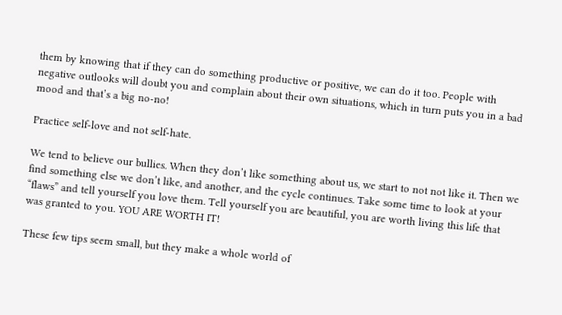them by knowing that if they can do something productive or positive, we can do it too. People with negative outlooks will doubt you and complain about their own situations, which in turn puts you in a bad mood and that’s a big no-no!

Practice self-love and not self-hate.

We tend to believe our bullies. When they don’t like something about us, we start to not not like it. Then we find something else we don’t like, and another, and the cycle continues. Take some time to look at your “flaws” and tell yourself you love them. Tell yourself you are beautiful, you are worth living this life that was granted to you. YOU ARE WORTH IT!

These few tips seem small, but they make a whole world of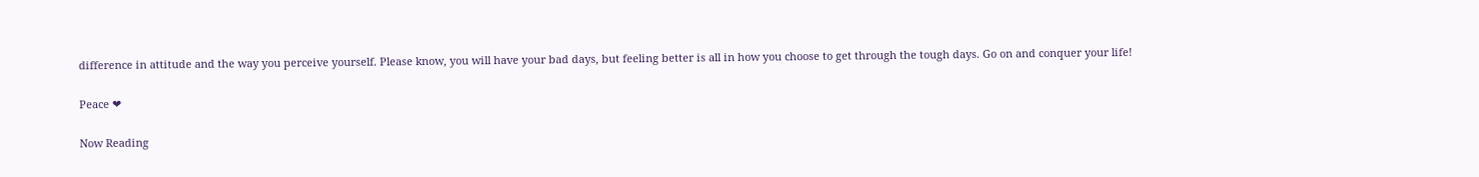difference in attitude and the way you perceive yourself. Please know, you will have your bad days, but feeling better is all in how you choose to get through the tough days. Go on and conquer your life!

Peace ❤

Now Reading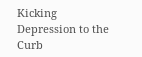Kicking Depression to the Curb